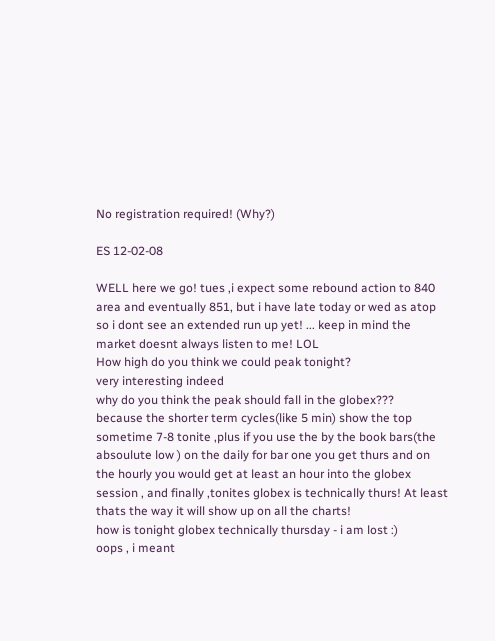No registration required! (Why?)

ES 12-02-08

WELL here we go! tues ,i expect some rebound action to 840 area and eventually 851, but i have late today or wed as atop so i dont see an extended run up yet! ... keep in mind the market doesnt always listen to me! LOL
How high do you think we could peak tonight?
very interesting indeed
why do you think the peak should fall in the globex???
because the shorter term cycles(like 5 min) show the top sometime 7-8 tonite ,plus if you use the by the book bars(the absoulute low ) on the daily for bar one you get thurs and on the hourly you would get at least an hour into the globex session , and finally ,tonites globex is technically thurs! At least thats the way it will show up on all the charts!
how is tonight globex technically thursday - i am lost :)
oops , i meant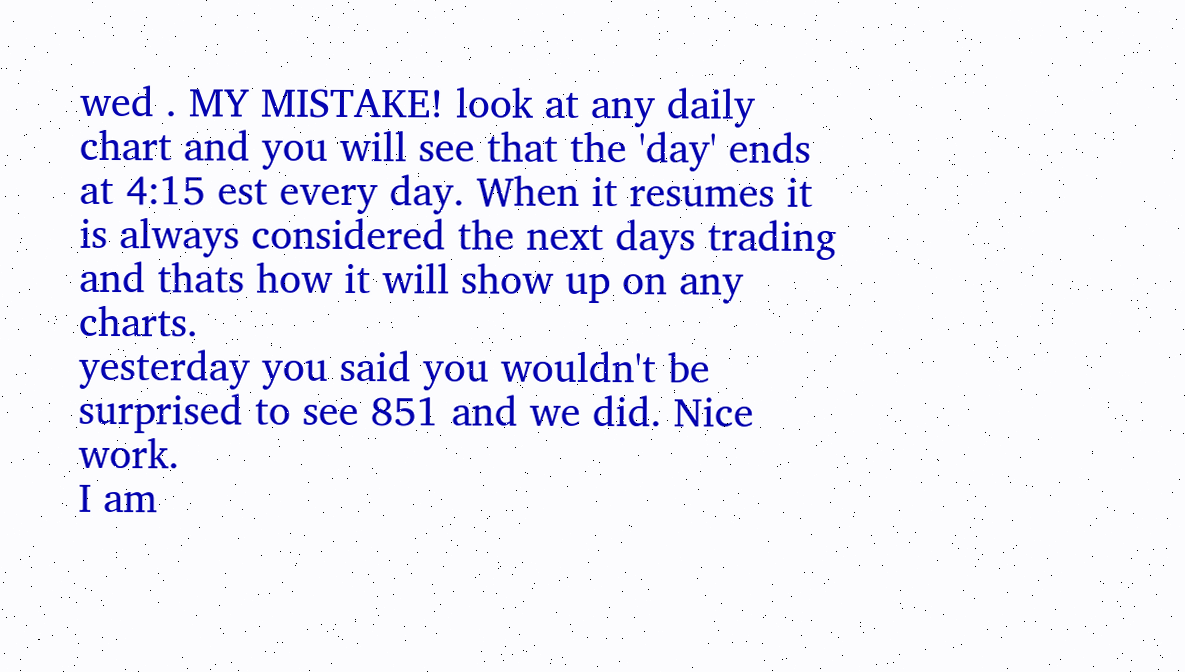wed . MY MISTAKE! look at any daily chart and you will see that the 'day' ends at 4:15 est every day. When it resumes it is always considered the next days trading and thats how it will show up on any charts.
yesterday you said you wouldn't be surprised to see 851 and we did. Nice work.
I am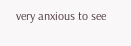very anxious to see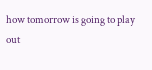how tomorrow is going to play out